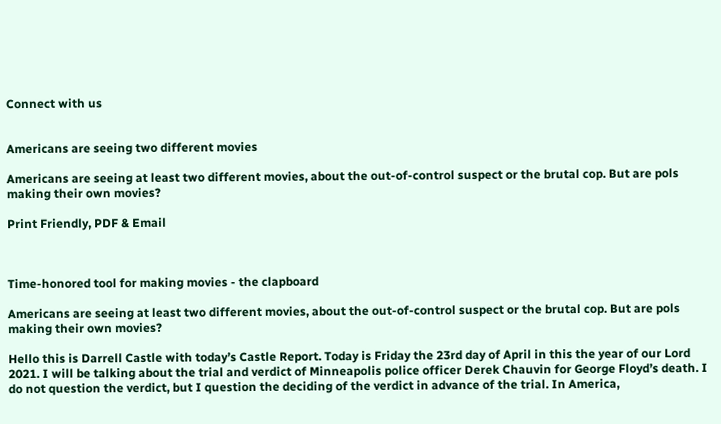Connect with us


Americans are seeing two different movies

Americans are seeing at least two different movies, about the out-of-control suspect or the brutal cop. But are pols making their own movies?

Print Friendly, PDF & Email



Time-honored tool for making movies - the clapboard

Americans are seeing at least two different movies, about the out-of-control suspect or the brutal cop. But are pols making their own movies?

Hello this is Darrell Castle with today’s Castle Report. Today is Friday the 23rd day of April in this the year of our Lord 2021. I will be talking about the trial and verdict of Minneapolis police officer Derek Chauvin for George Floyd’s death. I do not question the verdict, but I question the deciding of the verdict in advance of the trial. In America,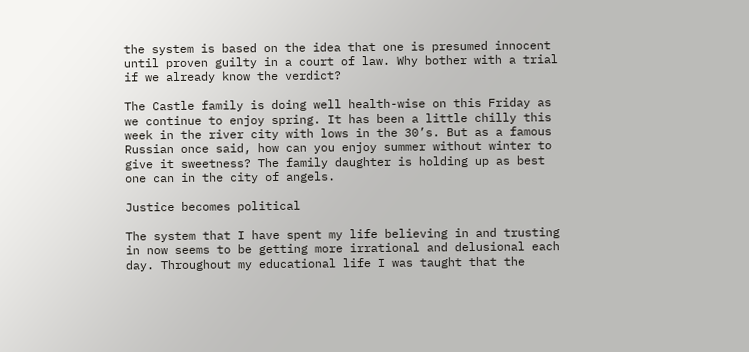the system is based on the idea that one is presumed innocent until proven guilty in a court of law. Why bother with a trial if we already know the verdict?

The Castle family is doing well health-wise on this Friday as we continue to enjoy spring. It has been a little chilly this week in the river city with lows in the 30’s. But as a famous Russian once said, how can you enjoy summer without winter to give it sweetness? The family daughter is holding up as best one can in the city of angels.

Justice becomes political

The system that I have spent my life believing in and trusting in now seems to be getting more irrational and delusional each day. Throughout my educational life I was taught that the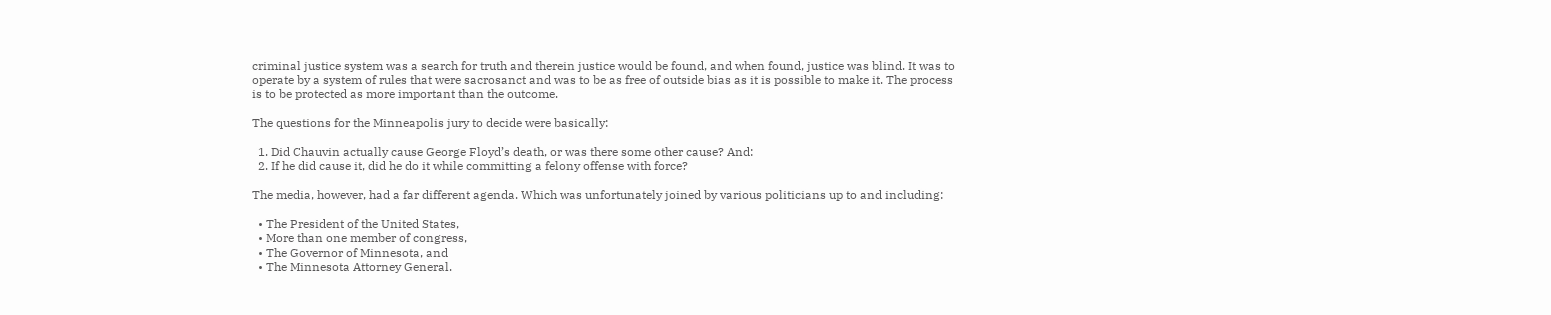criminal justice system was a search for truth and therein justice would be found, and when found, justice was blind. It was to operate by a system of rules that were sacrosanct and was to be as free of outside bias as it is possible to make it. The process is to be protected as more important than the outcome.

The questions for the Minneapolis jury to decide were basically:

  1. Did Chauvin actually cause George Floyd’s death, or was there some other cause? And:
  2. If he did cause it, did he do it while committing a felony offense with force?

The media, however, had a far different agenda. Which was unfortunately joined by various politicians up to and including:

  • The President of the United States,
  • More than one member of congress,
  • The Governor of Minnesota, and
  • The Minnesota Attorney General.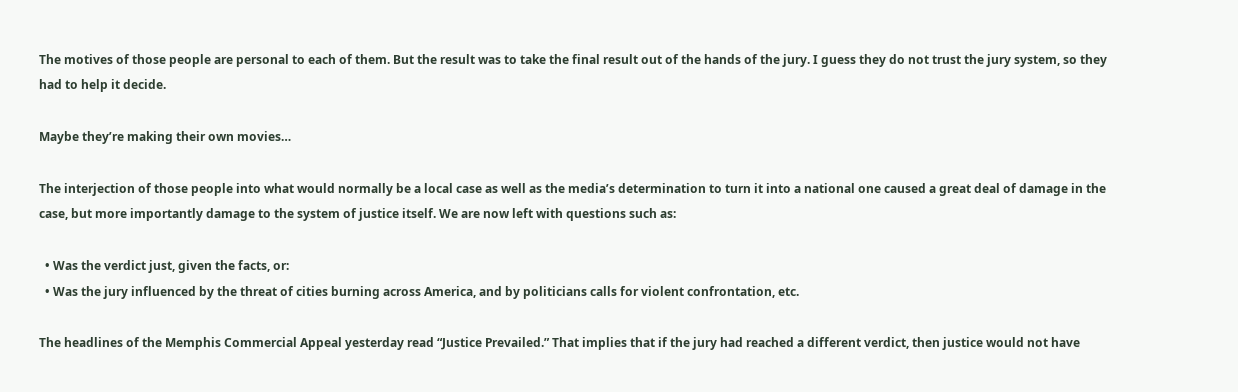The motives of those people are personal to each of them. But the result was to take the final result out of the hands of the jury. I guess they do not trust the jury system, so they had to help it decide.

Maybe they’re making their own movies…

The interjection of those people into what would normally be a local case as well as the media’s determination to turn it into a national one caused a great deal of damage in the case, but more importantly damage to the system of justice itself. We are now left with questions such as:

  • Was the verdict just, given the facts, or:
  • Was the jury influenced by the threat of cities burning across America, and by politicians calls for violent confrontation, etc.

The headlines of the Memphis Commercial Appeal yesterday read “Justice Prevailed.” That implies that if the jury had reached a different verdict, then justice would not have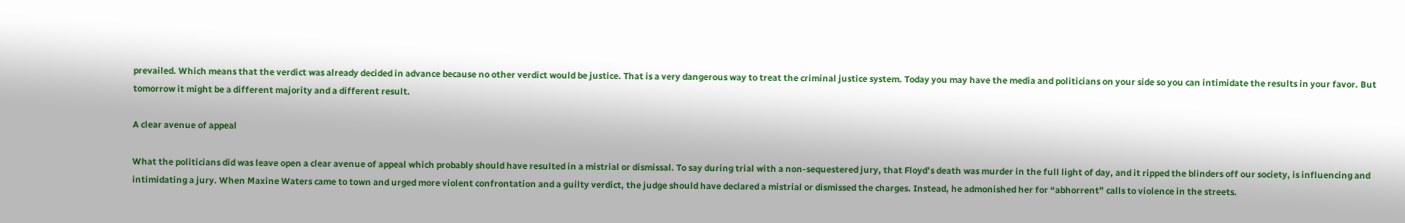prevailed. Which means that the verdict was already decided in advance because no other verdict would be justice. That is a very dangerous way to treat the criminal justice system. Today you may have the media and politicians on your side so you can intimidate the results in your favor. But tomorrow it might be a different majority and a different result.

A clear avenue of appeal

What the politicians did was leave open a clear avenue of appeal which probably should have resulted in a mistrial or dismissal. To say during trial with a non-sequestered jury, that Floyd’s death was murder in the full light of day, and it ripped the blinders off our society, is influencing and intimidating a jury. When Maxine Waters came to town and urged more violent confrontation and a guilty verdict, the judge should have declared a mistrial or dismissed the charges. Instead, he admonished her for “abhorrent” calls to violence in the streets.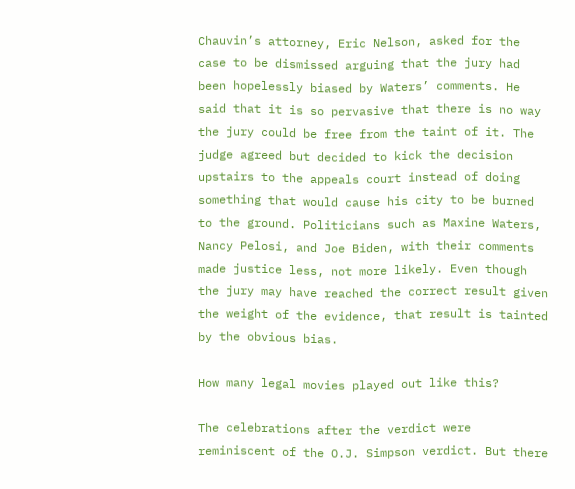Chauvin’s attorney, Eric Nelson, asked for the case to be dismissed arguing that the jury had been hopelessly biased by Waters’ comments. He said that it is so pervasive that there is no way the jury could be free from the taint of it. The judge agreed but decided to kick the decision upstairs to the appeals court instead of doing something that would cause his city to be burned to the ground. Politicians such as Maxine Waters, Nancy Pelosi, and Joe Biden, with their comments made justice less, not more likely. Even though the jury may have reached the correct result given the weight of the evidence, that result is tainted by the obvious bias.

How many legal movies played out like this?

The celebrations after the verdict were reminiscent of the O.J. Simpson verdict. But there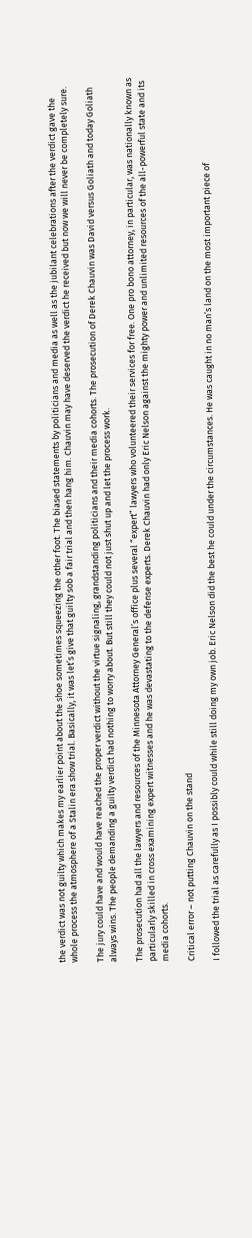the verdict was not guilty which makes my earlier point about the shoe sometimes squeezing the other foot. The biased statements by politicians and media as well as the jubilant celebrations after the verdict gave the whole process the atmosphere of a Stalin era show trial. Basically, it was let’s give that guilty sob a fair trial and then hang him. Chauvin may have deserved the verdict he received but now we will never be completely sure.

The jury could have and would have reached the proper verdict without the virtue signaling, grandstanding politicians and their media cohorts. The prosecution of Derek Chauvin was David versus Goliath and today Goliath always wins. The people demanding a guilty verdict had nothing to worry about. But still they could not just shut up and let the process work.

The prosecution had all the lawyers and resources of the Minnesota Attorney General’s office plus several “expert” lawyers who volunteered their services for free. One pro bono attorney, in particular, was nationally known as particularly skilled in cross examining expert witnesses and he was devastating to the defense experts. Derek Chauvin had only Eric Nelson against the mighty power and unlimited resources of the all-powerful state and its media cohorts.

Critical error – not putting Chauvin on the stand

I followed the trial as carefully as I possibly could while still doing my own job. Eric Nelson did the best he could under the circumstances. He was caught in no man’s land on the most important piece of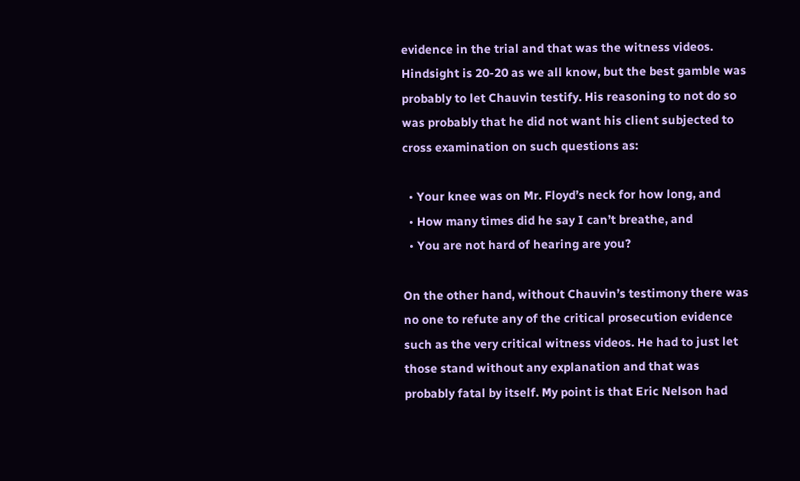evidence in the trial and that was the witness videos. Hindsight is 20-20 as we all know, but the best gamble was probably to let Chauvin testify. His reasoning to not do so was probably that he did not want his client subjected to cross examination on such questions as:

  • Your knee was on Mr. Floyd’s neck for how long, and
  • How many times did he say I can’t breathe, and
  • You are not hard of hearing are you?

On the other hand, without Chauvin’s testimony there was no one to refute any of the critical prosecution evidence such as the very critical witness videos. He had to just let those stand without any explanation and that was probably fatal by itself. My point is that Eric Nelson had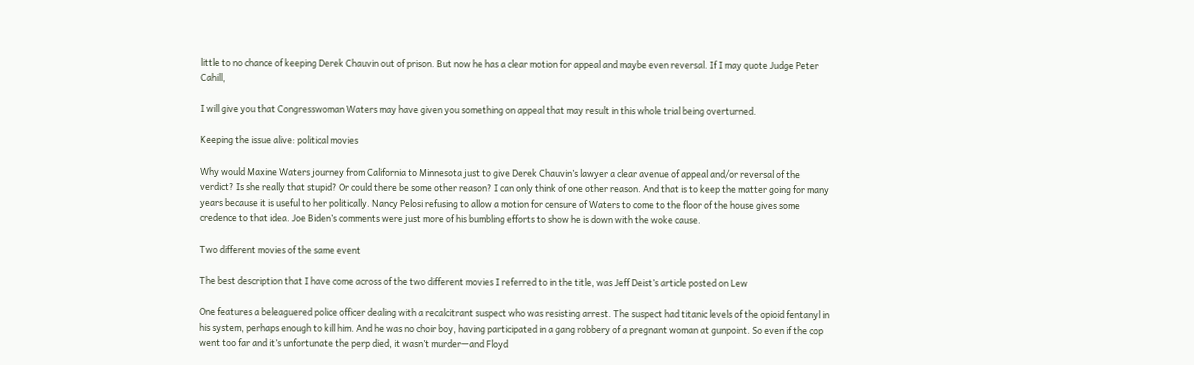little to no chance of keeping Derek Chauvin out of prison. But now he has a clear motion for appeal and maybe even reversal. If I may quote Judge Peter Cahill,

I will give you that Congresswoman Waters may have given you something on appeal that may result in this whole trial being overturned.

Keeping the issue alive: political movies

Why would Maxine Waters journey from California to Minnesota just to give Derek Chauvin’s lawyer a clear avenue of appeal and/or reversal of the verdict? Is she really that stupid? Or could there be some other reason? I can only think of one other reason. And that is to keep the matter going for many years because it is useful to her politically. Nancy Pelosi refusing to allow a motion for censure of Waters to come to the floor of the house gives some credence to that idea. Joe Biden’s comments were just more of his bumbling efforts to show he is down with the woke cause.

Two different movies of the same event

The best description that I have come across of the two different movies I referred to in the title, was Jeff Deist’s article posted on Lew

One features a beleaguered police officer dealing with a recalcitrant suspect who was resisting arrest. The suspect had titanic levels of the opioid fentanyl in his system, perhaps enough to kill him. And he was no choir boy, having participated in a gang robbery of a pregnant woman at gunpoint. So even if the cop went too far and it’s unfortunate the perp died, it wasn’t murder—and Floyd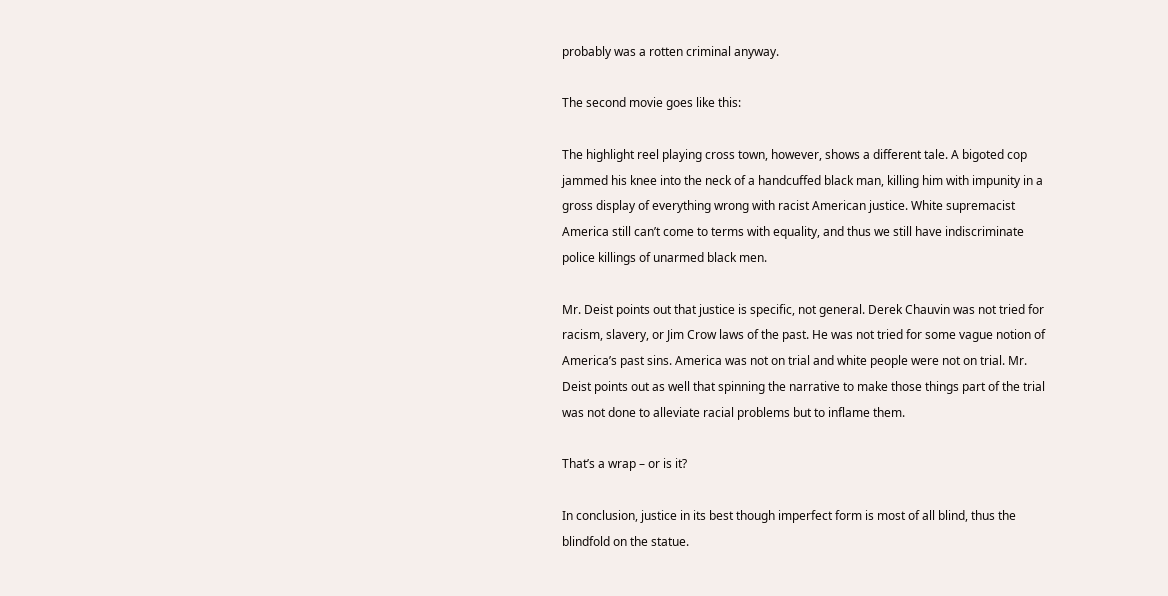probably was a rotten criminal anyway.

The second movie goes like this:

The highlight reel playing cross town, however, shows a different tale. A bigoted cop jammed his knee into the neck of a handcuffed black man, killing him with impunity in a gross display of everything wrong with racist American justice. White supremacist America still can’t come to terms with equality, and thus we still have indiscriminate police killings of unarmed black men.

Mr. Deist points out that justice is specific, not general. Derek Chauvin was not tried for racism, slavery, or Jim Crow laws of the past. He was not tried for some vague notion of America’s past sins. America was not on trial and white people were not on trial. Mr. Deist points out as well that spinning the narrative to make those things part of the trial was not done to alleviate racial problems but to inflame them.

That’s a wrap – or is it?

In conclusion, justice in its best though imperfect form is most of all blind, thus the blindfold on the statue.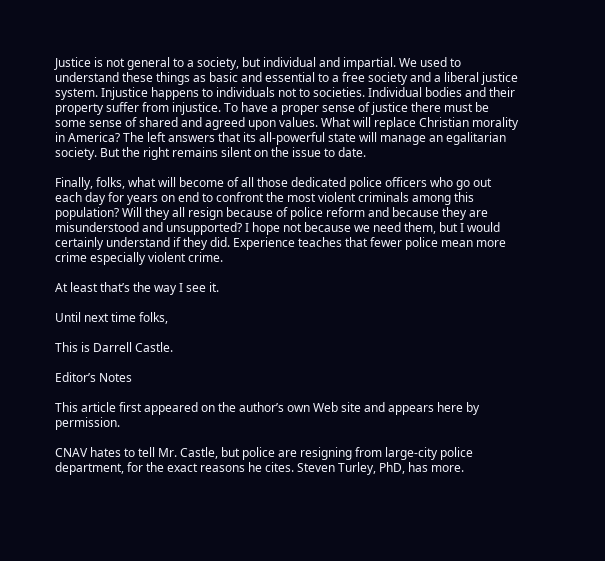Justice is not general to a society, but individual and impartial. We used to understand these things as basic and essential to a free society and a liberal justice system. Injustice happens to individuals not to societies. Individual bodies and their property suffer from injustice. To have a proper sense of justice there must be some sense of shared and agreed upon values. What will replace Christian morality in America? The left answers that its all-powerful state will manage an egalitarian society. But the right remains silent on the issue to date.

Finally, folks, what will become of all those dedicated police officers who go out each day for years on end to confront the most violent criminals among this population? Will they all resign because of police reform and because they are misunderstood and unsupported? I hope not because we need them, but I would certainly understand if they did. Experience teaches that fewer police mean more crime especially violent crime.

At least that’s the way I see it.

Until next time folks,

This is Darrell Castle.

Editor’s Notes

This article first appeared on the author’s own Web site and appears here by permission.

CNAV hates to tell Mr. Castle, but police are resigning from large-city police department, for the exact reasons he cites. Steven Turley, PhD, has more.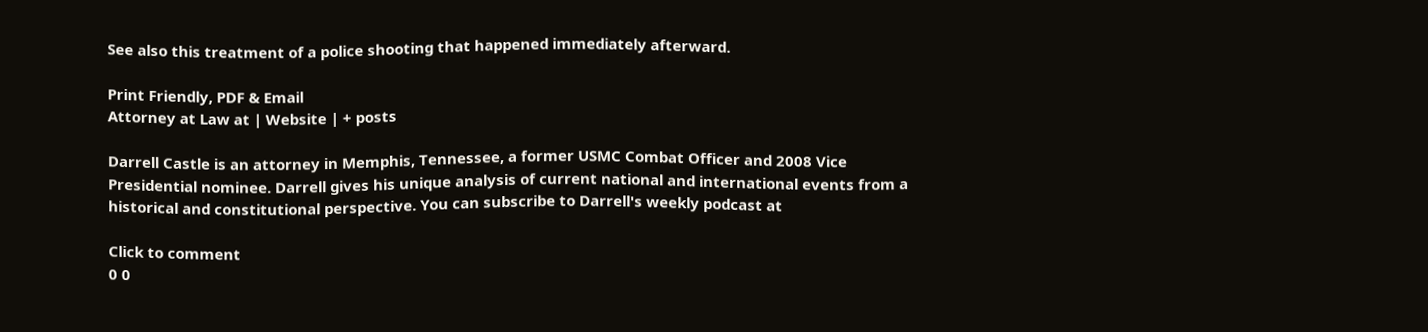See also this treatment of a police shooting that happened immediately afterward.

Print Friendly, PDF & Email
Attorney at Law at | Website | + posts

Darrell Castle is an attorney in Memphis, Tennessee, a former USMC Combat Officer and 2008 Vice Presidential nominee. Darrell gives his unique analysis of current national and international events from a historical and constitutional perspective. You can subscribe to Darrell's weekly podcast at

Click to comment
0 0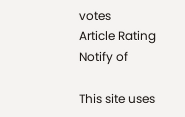votes
Article Rating
Notify of

This site uses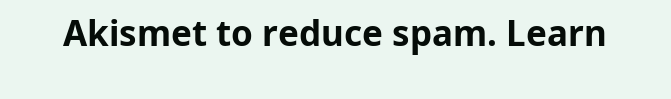Akismet to reduce spam. Learn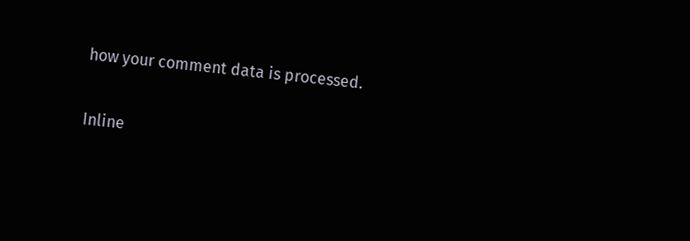how your comment data is processed.

Inline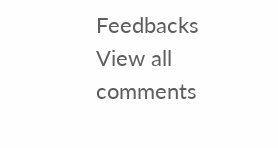Feedbacks
View all comments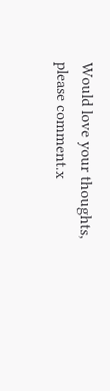Would love your thoughts, please comment.x